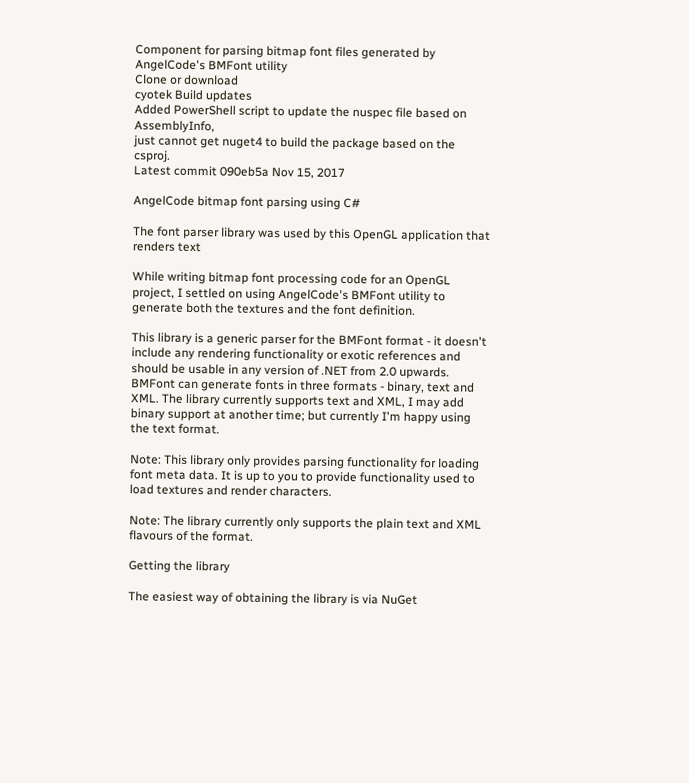Component for parsing bitmap font files generated by AngelCode's BMFont utility
Clone or download
cyotek Build updates
Added PowerShell script to update the nuspec file based on AssemblyInfo,
just cannot get nuget4 to build the package based on the csproj.
Latest commit 090eb5a Nov 15, 2017

AngelCode bitmap font parsing using C#

The font parser library was used by this OpenGL application that renders text

While writing bitmap font processing code for an OpenGL project, I settled on using AngelCode's BMFont utility to generate both the textures and the font definition.

This library is a generic parser for the BMFont format - it doesn't include any rendering functionality or exotic references and should be usable in any version of .NET from 2.0 upwards. BMFont can generate fonts in three formats - binary, text and XML. The library currently supports text and XML, I may add binary support at another time; but currently I'm happy using the text format.

Note: This library only provides parsing functionality for loading font meta data. It is up to you to provide functionality used to load textures and render characters.

Note: The library currently only supports the plain text and XML flavours of the format.

Getting the library

The easiest way of obtaining the library is via NuGet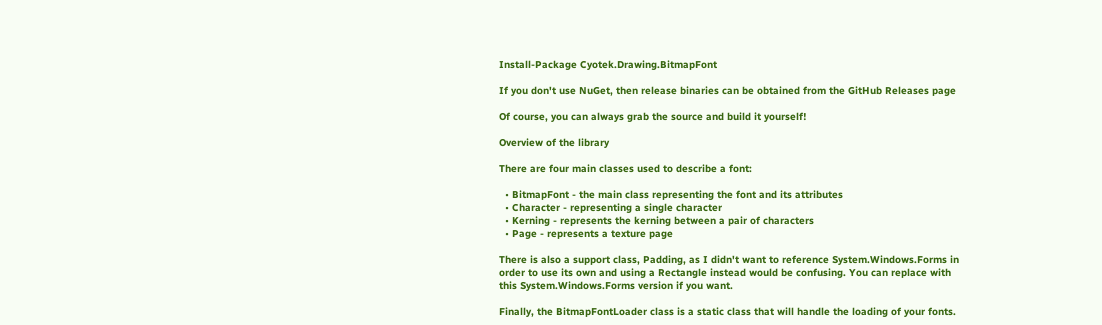Install-Package Cyotek.Drawing.BitmapFont

If you don't use NuGet, then release binaries can be obtained from the GitHub Releases page

Of course, you can always grab the source and build it yourself!

Overview of the library

There are four main classes used to describe a font:

  • BitmapFont - the main class representing the font and its attributes
  • Character - representing a single character
  • Kerning - represents the kerning between a pair of characters
  • Page - represents a texture page

There is also a support class, Padding, as I didn't want to reference System.Windows.Forms in order to use its own and using a Rectangle instead would be confusing. You can replace with this System.Windows.Forms version if you want.

Finally, the BitmapFontLoader class is a static class that will handle the loading of your fonts.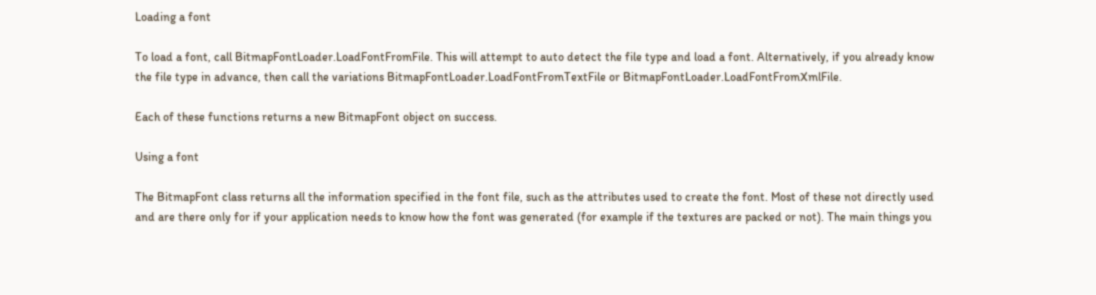Loading a font

To load a font, call BitmapFontLoader.LoadFontFromFile. This will attempt to auto detect the file type and load a font. Alternatively, if you already know the file type in advance, then call the variations BitmapFontLoader.LoadFontFromTextFile or BitmapFontLoader.LoadFontFromXmlFile.

Each of these functions returns a new BitmapFont object on success.

Using a font

The BitmapFont class returns all the information specified in the font file, such as the attributes used to create the font. Most of these not directly used and are there only for if your application needs to know how the font was generated (for example if the textures are packed or not). The main things you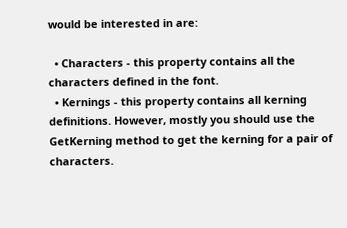would be interested in are:

  • Characters - this property contains all the characters defined in the font.
  • Kernings - this property contains all kerning definitions. However, mostly you should use the GetKerning method to get the kerning for a pair of characters.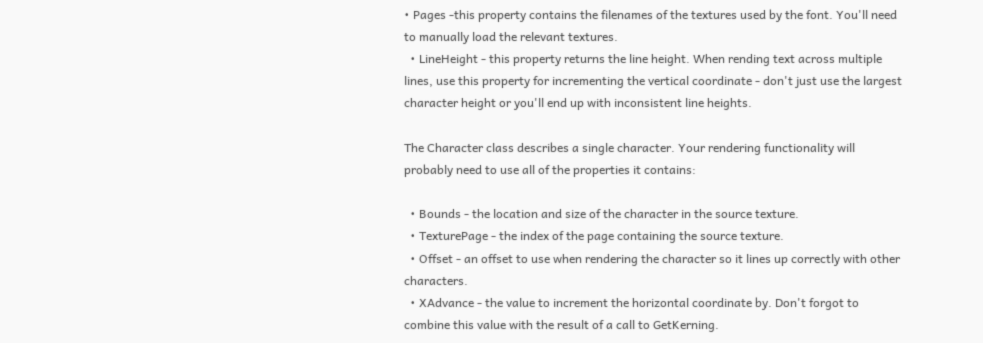• Pages -this property contains the filenames of the textures used by the font. You'll need to manually load the relevant textures.
  • LineHeight - this property returns the line height. When rending text across multiple lines, use this property for incrementing the vertical coordinate - don't just use the largest character height or you'll end up with inconsistent line heights.

The Character class describes a single character. Your rendering functionality will probably need to use all of the properties it contains:

  • Bounds - the location and size of the character in the source texture.
  • TexturePage - the index of the page containing the source texture.
  • Offset - an offset to use when rendering the character so it lines up correctly with other characters.
  • XAdvance - the value to increment the horizontal coordinate by. Don't forgot to combine this value with the result of a call to GetKerning.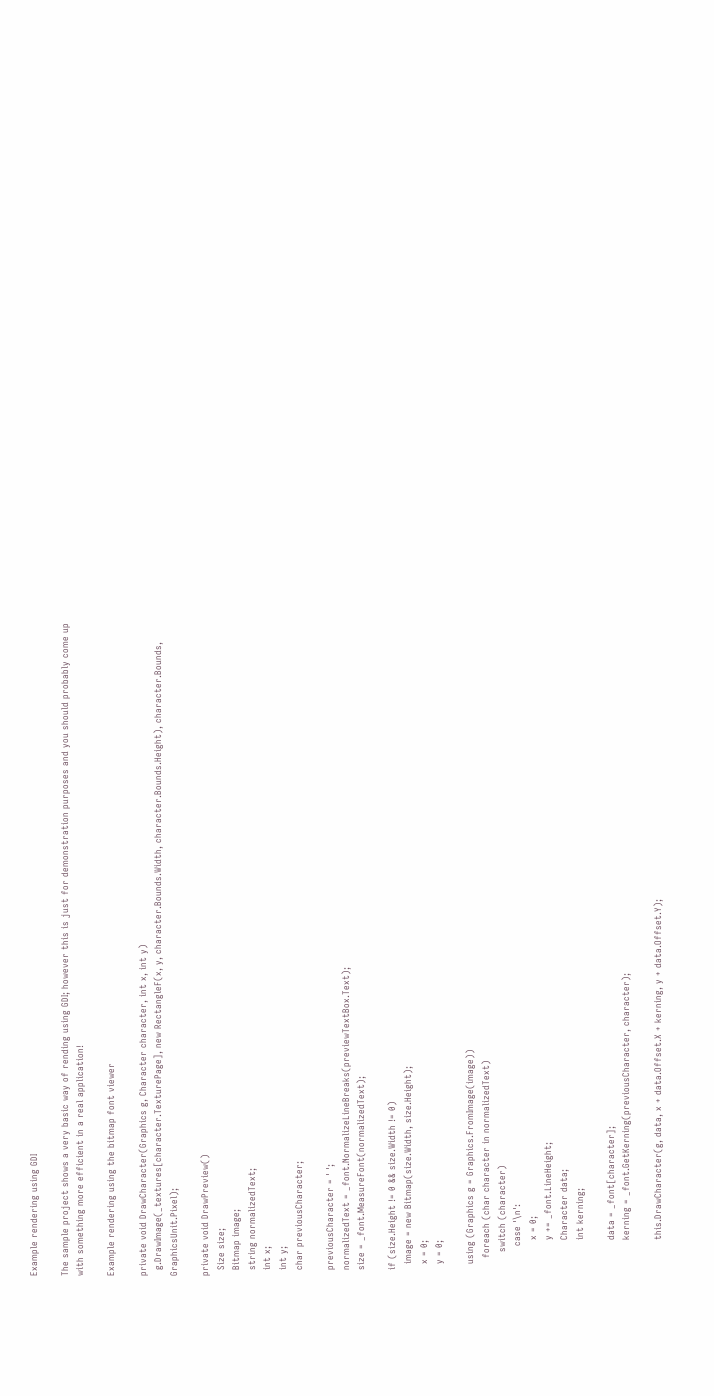Example rendering using GDI

The sample project shows a very basic way of rending using GDI; however this is just for demonstration purposes and you should probably come up with something more efficient in a real application!

Example rendering using the bitmap font viewer

private void DrawCharacter(Graphics g, Character character, int x, int y)
  g.DrawImage(_textures[character.TexturePage], new RectangleF(x, y, character.Bounds.Width, character.Bounds.Height), character.Bounds, GraphicsUnit.Pixel);

private void DrawPreview()
  Size size;
  Bitmap image;
  string normalizedText;
  int x;
  int y;
  char previousCharacter;

  previousCharacter = ' ';
  normalizedText = _font.NormalizeLineBreaks(previewTextBox.Text);
  size = _font.MeasureFont(normalizedText);

  if (size.Height != 0 && size.Width != 0)
    image = new Bitmap(size.Width, size.Height);
    x = 0;
    y = 0;

    using (Graphics g = Graphics.FromImage(image))
      foreach (char character in normalizedText)
        switch (character)
          case '\n':
            x = 0;
            y += _font.LineHeight;
            Character data;
            int kerning;

            data = _font[character];
            kerning = _font.GetKerning(previousCharacter, character);

            this.DrawCharacter(g, data, x + data.Offset.X + kerning, y + data.Offset.Y);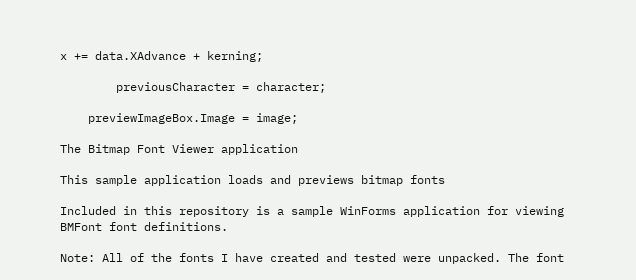x += data.XAdvance + kerning;

        previousCharacter = character;

    previewImageBox.Image = image;

The Bitmap Font Viewer application

This sample application loads and previews bitmap fonts

Included in this repository is a sample WinForms application for viewing BMFont font definitions.

Note: All of the fonts I have created and tested were unpacked. The font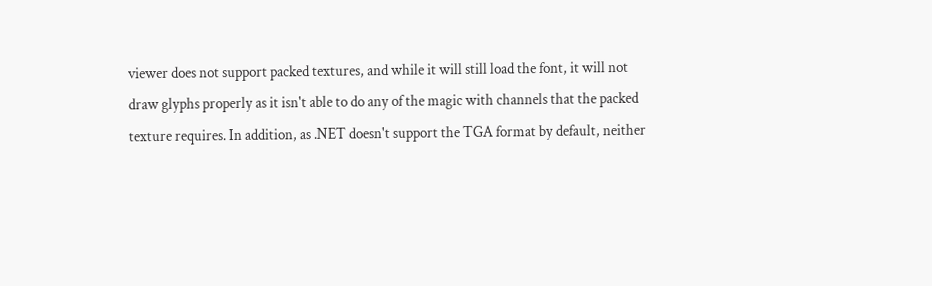viewer does not support packed textures, and while it will still load the font, it will not draw glyphs properly as it isn't able to do any of the magic with channels that the packed texture requires. In addition, as .NET doesn't support the TGA format by default, neither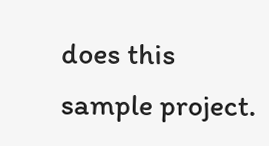does this sample project.